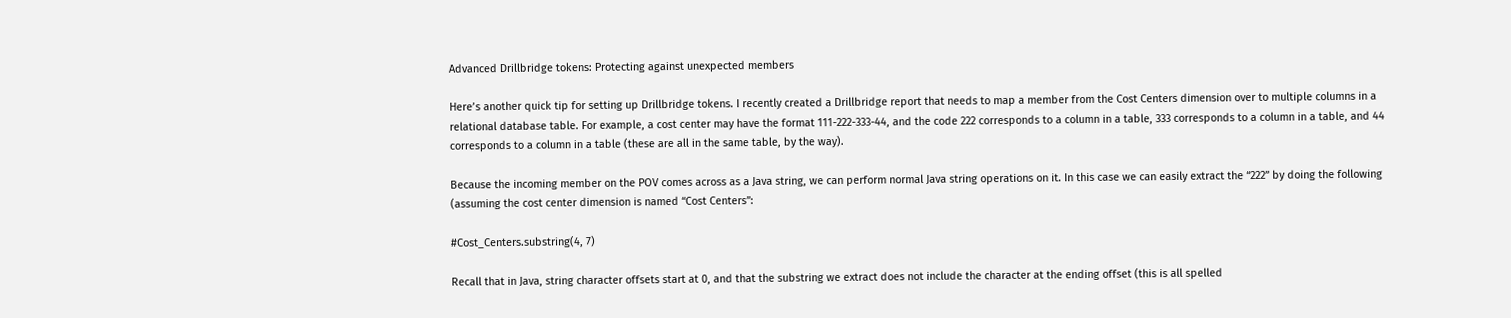Advanced Drillbridge tokens: Protecting against unexpected members

Here’s another quick tip for setting up Drillbridge tokens. I recently created a Drillbridge report that needs to map a member from the Cost Centers dimension over to multiple columns in a relational database table. For example, a cost center may have the format 111-222-333-44, and the code 222 corresponds to a column in a table, 333 corresponds to a column in a table, and 44 corresponds to a column in a table (these are all in the same table, by the way).

Because the incoming member on the POV comes across as a Java string, we can perform normal Java string operations on it. In this case we can easily extract the “222” by doing the following (assuming the cost center dimension is named “Cost Centers”:

#Cost_Centers.substring(4, 7)

Recall that in Java, string character offsets start at 0, and that the substring we extract does not include the character at the ending offset (this is all spelled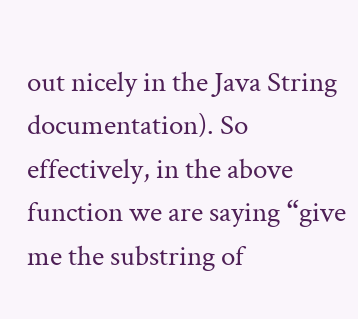out nicely in the Java String documentation). So effectively, in the above function we are saying “give me the substring of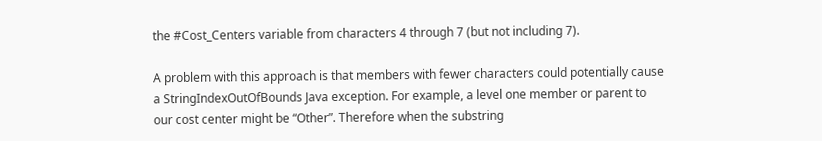the #Cost_Centers variable from characters 4 through 7 (but not including 7).

A problem with this approach is that members with fewer characters could potentially cause a StringIndexOutOfBounds Java exception. For example, a level one member or parent to our cost center might be “Other”. Therefore when the substring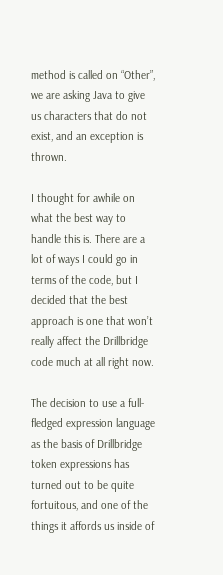method is called on “Other”, we are asking Java to give us characters that do not exist, and an exception is thrown.

I thought for awhile on what the best way to handle this is. There are a lot of ways I could go in terms of the code, but I decided that the best approach is one that won’t really affect the Drillbridge code much at all right now.

The decision to use a full-fledged expression language as the basis of Drillbridge token expressions has turned out to be quite fortuitous, and one of the things it affords us inside of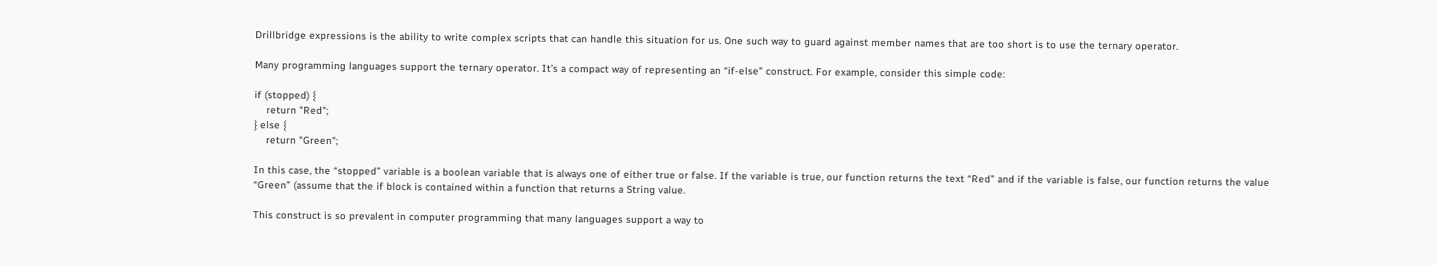Drillbridge expressions is the ability to write complex scripts that can handle this situation for us. One such way to guard against member names that are too short is to use the ternary operator.

Many programming languages support the ternary operator. It’s a compact way of representing an “if-else” construct. For example, consider this simple code:

if (stopped) {
    return "Red";
} else {
    return "Green";

In this case, the “stopped” variable is a boolean variable that is always one of either true or false. If the variable is true, our function returns the text “Red” and if the variable is false, our function returns the value “Green” (assume that the if block is contained within a function that returns a String value.

This construct is so prevalent in computer programming that many languages support a way to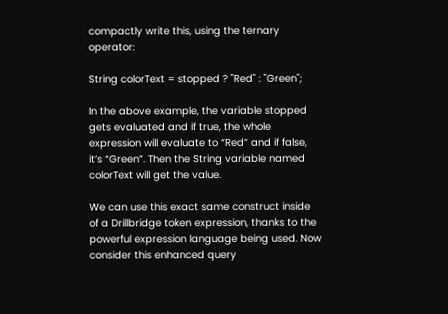compactly write this, using the ternary operator:

String colorText = stopped ? "Red" : "Green";

In the above example, the variable stopped gets evaluated and if true, the whole expression will evaluate to “Red” and if false, it’s “Green”. Then the String variable named colorText will get the value.

We can use this exact same construct inside of a Drillbridge token expression, thanks to the powerful expression language being used. Now consider this enhanced query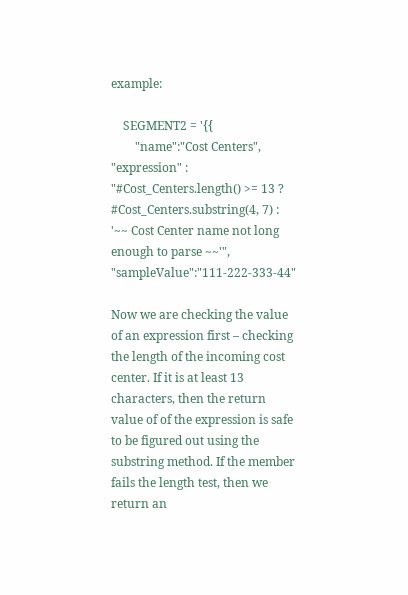example:

    SEGMENT2 = '{{
        "name":"Cost Centers", "expression" : "#Cost_Centers.length() >= 13 ? #Cost_Centers.substring(4, 7) : '~~ Cost Center name not long enough to parse ~~'", "sampleValue":"111-222-333-44"

Now we are checking the value of an expression first – checking the length of the incoming cost center. If it is at least 13 characters, then the return value of of the expression is safe to be figured out using the substring method. If the member fails the length test, then we return an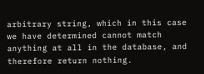arbitrary string, which in this case we have determined cannot match anything at all in the database, and therefore return nothing.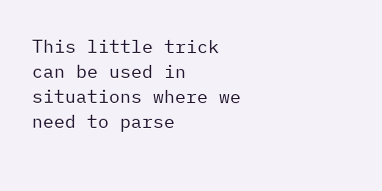This little trick can be used in situations where we need to parse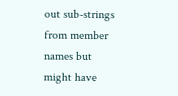out sub-strings from member names but might have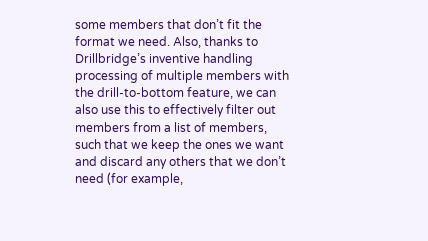some members that don’t fit the format we need. Also, thanks to Drillbridge’s inventive handling processing of multiple members with the drill-to-bottom feature, we can also use this to effectively filter out members from a list of members, such that we keep the ones we want and discard any others that we don’t need (for example,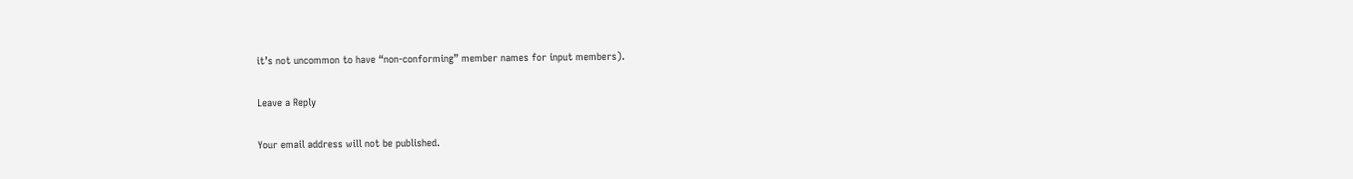it’s not uncommon to have “non-conforming” member names for input members).

Leave a Reply

Your email address will not be published.